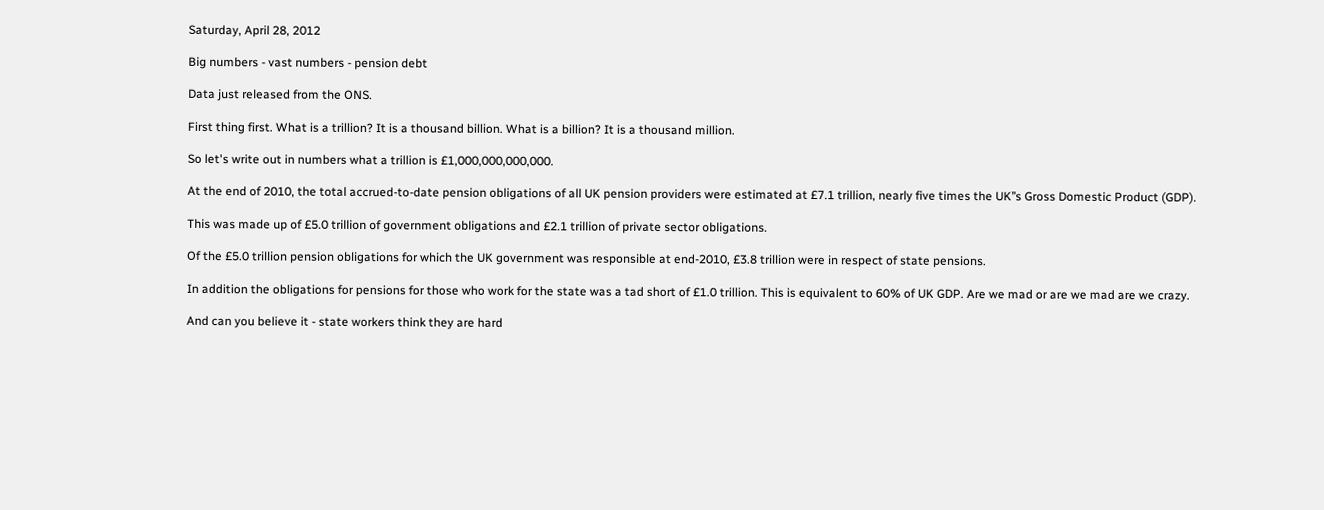Saturday, April 28, 2012

Big numbers - vast numbers - pension debt

Data just released from the ONS.

First thing first. What is a trillion? It is a thousand billion. What is a billion? It is a thousand million.

So let's write out in numbers what a trillion is £1,000,000,000,000.

At the end of 2010, the total accrued-to-date pension obligations of all UK pension providers were estimated at £7.1 trillion, nearly five times the UK’’s Gross Domestic Product (GDP).

This was made up of £5.0 trillion of government obligations and £2.1 trillion of private sector obligations.

Of the £5.0 trillion pension obligations for which the UK government was responsible at end-2010, £3.8 trillion were in respect of state pensions.

In addition the obligations for pensions for those who work for the state was a tad short of £1.0 trillion. This is equivalent to 60% of UK GDP. Are we mad or are we mad are we crazy.

And can you believe it - state workers think they are hard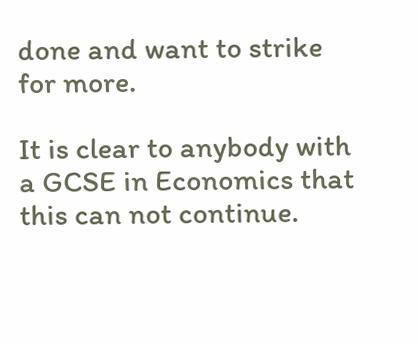done and want to strike for more.

It is clear to anybody with a GCSE in Economics that this can not continue.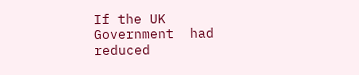If the UK Government  had reduced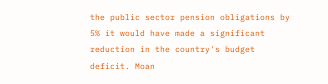the public sector pension obligations by 5% it would have made a significant reduction in the country's budget deficit. Moan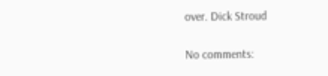over. Dick Stroud

No comments: